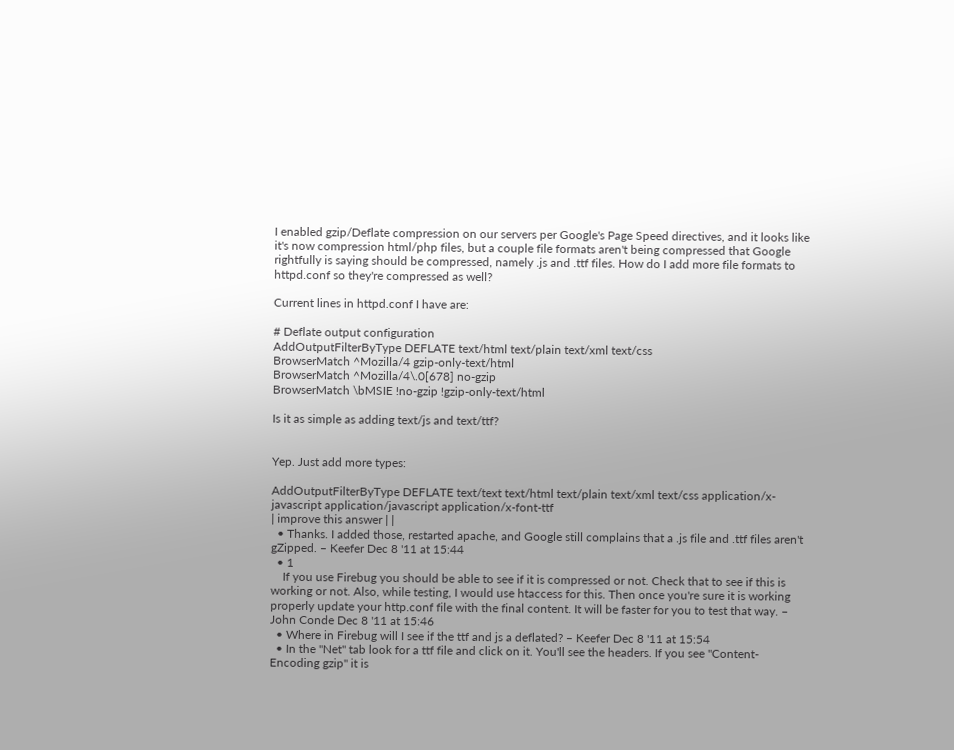I enabled gzip/Deflate compression on our servers per Google's Page Speed directives, and it looks like it's now compression html/php files, but a couple file formats aren't being compressed that Google rightfully is saying should be compressed, namely .js and .ttf files. How do I add more file formats to httpd.conf so they're compressed as well?

Current lines in httpd.conf I have are:

# Deflate output configuration
AddOutputFilterByType DEFLATE text/html text/plain text/xml text/css
BrowserMatch ^Mozilla/4 gzip-only-text/html
BrowserMatch ^Mozilla/4\.0[678] no-gzip
BrowserMatch \bMSIE !no-gzip !gzip-only-text/html

Is it as simple as adding text/js and text/ttf?


Yep. Just add more types:

AddOutputFilterByType DEFLATE text/text text/html text/plain text/xml text/css application/x-javascript application/javascript application/x-font-ttf
| improve this answer | |
  • Thanks. I added those, restarted apache, and Google still complains that a .js file and .ttf files aren't gZipped. – Keefer Dec 8 '11 at 15:44
  • 1
    If you use Firebug you should be able to see if it is compressed or not. Check that to see if this is working or not. Also, while testing, I would use htaccess for this. Then once you're sure it is working properly update your http.conf file with the final content. It will be faster for you to test that way. – John Conde Dec 8 '11 at 15:46
  • Where in Firebug will I see if the ttf and js a deflated? – Keefer Dec 8 '11 at 15:54
  • In the "Net" tab look for a ttf file and click on it. You'll see the headers. If you see "Content-Encoding gzip" it is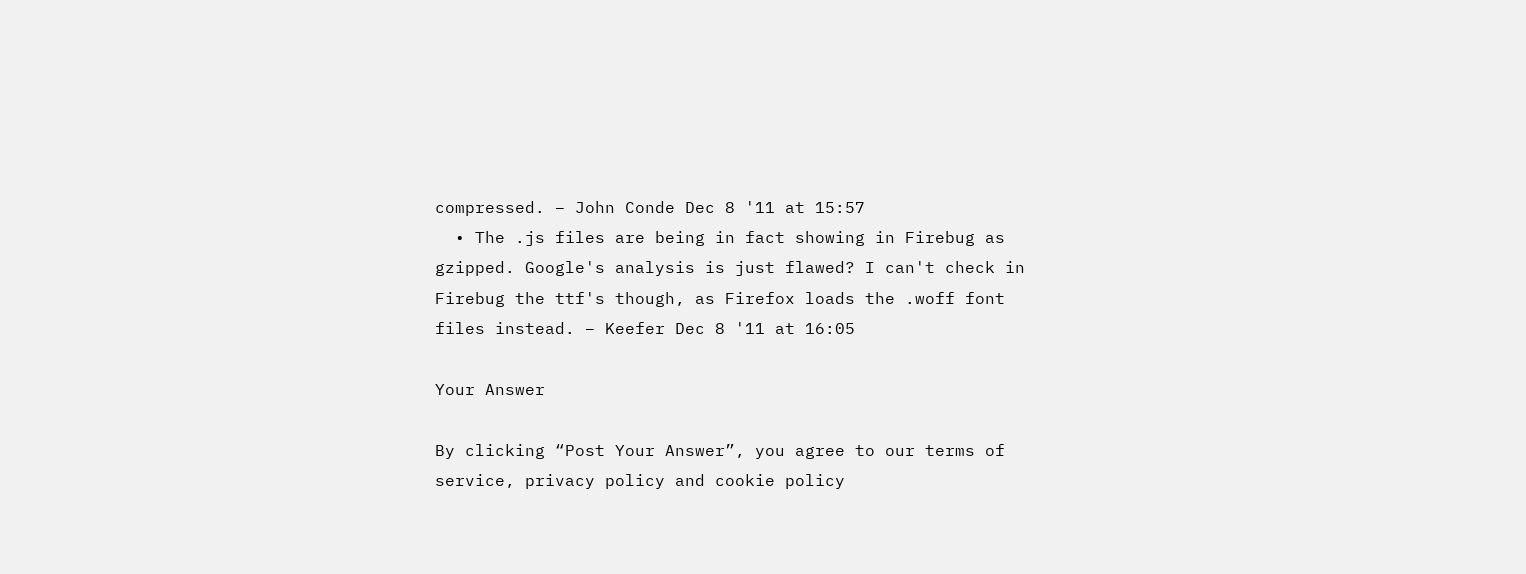compressed. – John Conde Dec 8 '11 at 15:57
  • The .js files are being in fact showing in Firebug as gzipped. Google's analysis is just flawed? I can't check in Firebug the ttf's though, as Firefox loads the .woff font files instead. – Keefer Dec 8 '11 at 16:05

Your Answer

By clicking “Post Your Answer”, you agree to our terms of service, privacy policy and cookie policy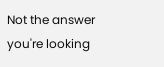Not the answer you're looking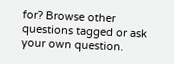for? Browse other questions tagged or ask your own question.